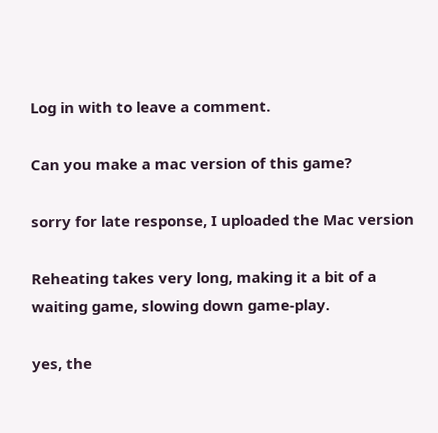Log in with to leave a comment.

Can you make a mac version of this game?

sorry for late response, I uploaded the Mac version

Reheating takes very long, making it a bit of a waiting game, slowing down game-play.

yes, the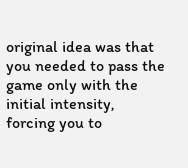original idea was that you needed to pass the game only with the initial intensity, forcing you to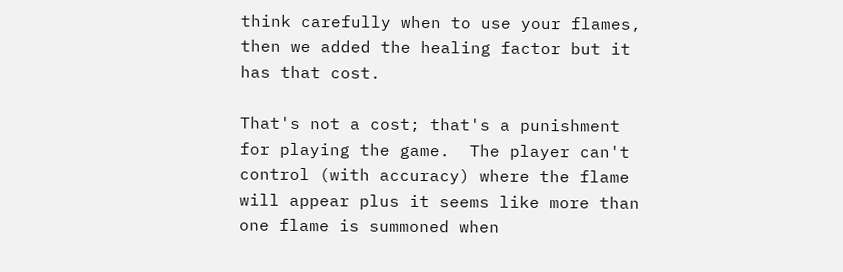think carefully when to use your flames, then we added the healing factor but it has that cost.

That's not a cost; that's a punishment for playing the game.  The player can't control (with accuracy) where the flame will appear plus it seems like more than one flame is summoned when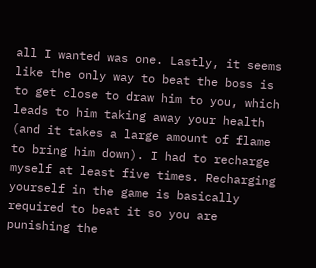all I wanted was one. Lastly, it seems like the only way to beat the boss is to get close to draw him to you, which leads to him taking away your health (and it takes a large amount of flame to bring him down). I had to recharge myself at least five times. Recharging yourself in the game is basically required to beat it so you are punishing the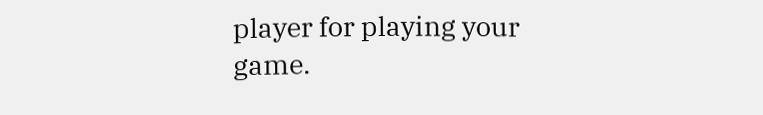player for playing your game.